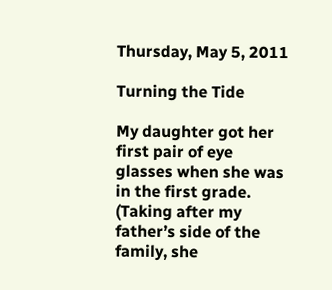Thursday, May 5, 2011

Turning the Tide

My daughter got her first pair of eye glasses when she was in the first grade. (Taking after my father’s side of the family, she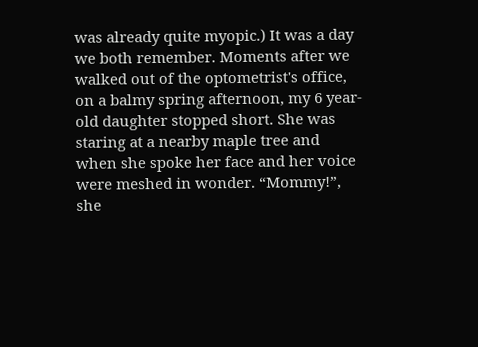was already quite myopic.) It was a day we both remember. Moments after we walked out of the optometrist's office, on a balmy spring afternoon, my 6 year-old daughter stopped short. She was staring at a nearby maple tree and when she spoke her face and her voice were meshed in wonder. “Mommy!”, she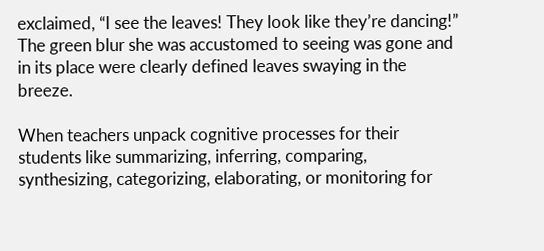exclaimed, “I see the leaves! They look like they’re dancing!” The green blur she was accustomed to seeing was gone and in its place were clearly defined leaves swaying in the breeze.

When teachers unpack cognitive processes for their students like summarizing, inferring, comparing, synthesizing, categorizing, elaborating, or monitoring for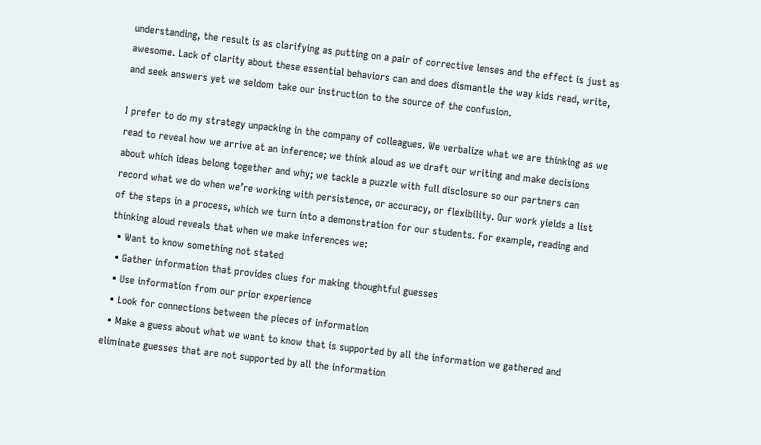understanding, the result is as clarifying as putting on a pair of corrective lenses and the effect is just as awesome. Lack of clarity about these essential behaviors can and does dismantle the way kids read, write, and seek answers yet we seldom take our instruction to the source of the confusion.

I prefer to do my strategy unpacking in the company of colleagues. We verbalize what we are thinking as we read to reveal how we arrive at an inference; we think aloud as we draft our writing and make decisions about which ideas belong together and why; we tackle a puzzle with full disclosure so our partners can record what we do when we’re working with persistence, or accuracy, or flexibility. Our work yields a list of the steps in a process, which we turn into a demonstration for our students. For example, reading and thinking aloud reveals that when we make inferences we:
  • Want to know something not stated
  • Gather information that provides clues for making thoughtful guesses
  • Use information from our prior experience
  • Look for connections between the pieces of information
  • Make a guess about what we want to know that is supported by all the information we gathered and eliminate guesses that are not supported by all the information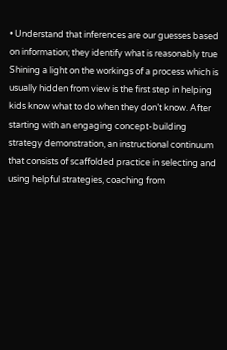• Understand that inferences are our guesses based on information; they identify what is reasonably true
Shining a light on the workings of a process which is usually hidden from view is the first step in helping kids know what to do when they don’t know. After starting with an engaging concept-building strategy demonstration, an instructional continuum that consists of scaffolded practice in selecting and using helpful strategies, coaching from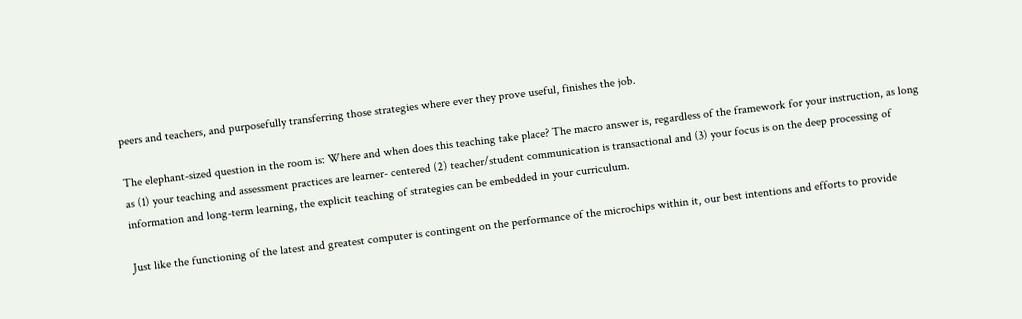peers and teachers, and purposefully transferring those strategies where ever they prove useful, finishes the job.

The elephant-sized question in the room is: Where and when does this teaching take place? The macro answer is, regardless of the framework for your instruction, as long as (1) your teaching and assessment practices are learner- centered (2) teacher/student communication is transactional and (3) your focus is on the deep processing of information and long-term learning, the explicit teaching of strategies can be embedded in your curriculum.

Just like the functioning of the latest and greatest computer is contingent on the performance of the microchips within it, our best intentions and efforts to provide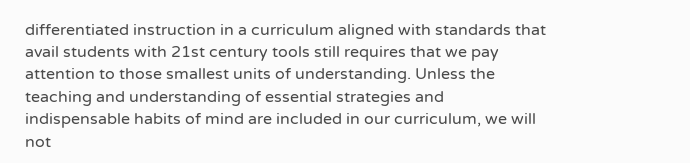differentiated instruction in a curriculum aligned with standards that avail students with 21st century tools still requires that we pay attention to those smallest units of understanding. Unless the teaching and understanding of essential strategies and indispensable habits of mind are included in our curriculum, we will not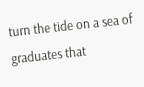turn the tide on a sea of graduates that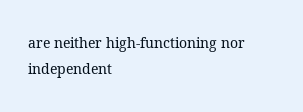are neither high-functioning nor independent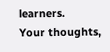learners.
Your thoughts,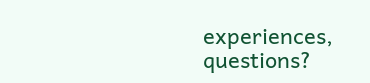experiences, questions?